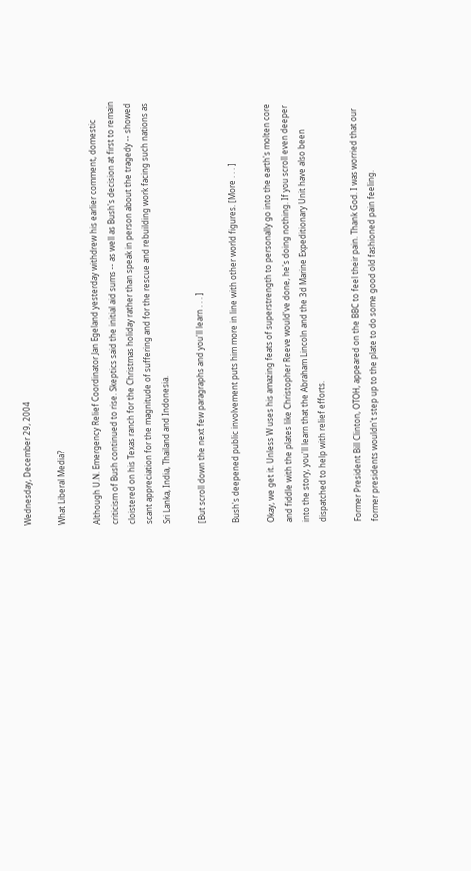Wednesday, December 29, 2004

What Liberal Media?

Although U.N. Emergency Relief Coordinator Jan Egeland yesterday withdrew his earlier comment, domestic criticism of Bush continued to rise. Skeptics said the initial aid sums -- as well as Bush's decision at first to remain cloistered on his Texas ranch for the Christmas holiday rather than speak in person about the tragedy -- showed scant appreciation for the magnitude of suffering and for the rescue and rebuilding work facing such nations as Sri Lanka, India, Thailand and Indonesia.

[But scroll down the next few paragraphs and you'll learn . . . ]

Bush's deepened public involvement puts him more in line with other world figures. [More . . . ]

Okay, we get it. Unless W uses his amazing feats of superstrength to personally go into the earth's molten core and fiddle with the plates like Christopher Reeve would've done, he's doing nothing. If you scroll even deeper into the story, you'll learn that the Abraham Lincoln and the 3d Marine Expeditionary Unit have also been dispatched to help with relief efforts.

Former President Bill Clinton, OTOH, appeared on the BBC to feel their pain. Thank God. I was worried that our former presidents wouldn't step up to the plate to do some good old fashioned pain feeling.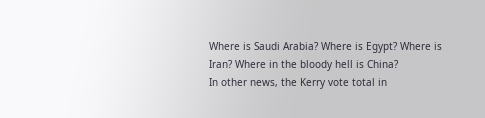Where is Saudi Arabia? Where is Egypt? Where is Iran? Where in the bloody hell is China?
In other news, the Kerry vote total in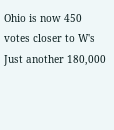Ohio is now 450 votes closer to W's Just another 180,000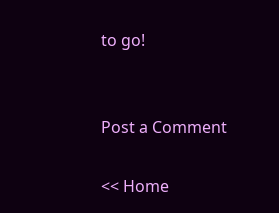to go!


Post a Comment

<< Home